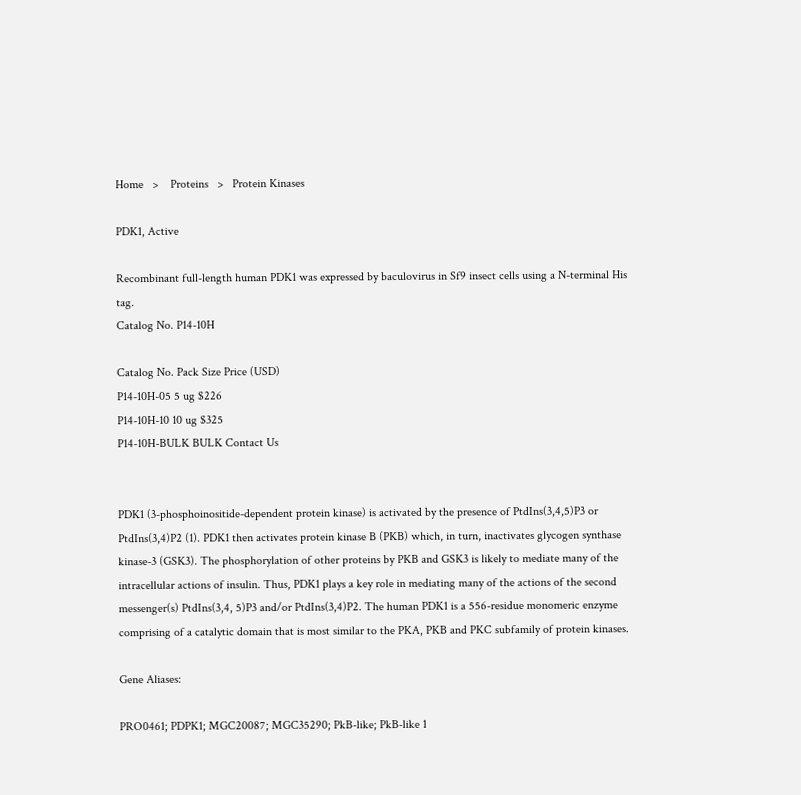Home   >    Proteins   >   Protein Kinases

PDK1, Active

Recombinant full-length human PDK1 was expressed by baculovirus in Sf9 insect cells using a N-terminal His tag.
Catalog No. P14-10H

Catalog No. Pack Size Price (USD)
P14-10H-05 5 ug $226
P14-10H-10 10 ug $325
P14-10H-BULK BULK Contact Us


PDK1 (3-phosphoinositide-dependent protein kinase) is activated by the presence of PtdIns(3,4,5)P3 or PtdIns(3,4)P2 (1). PDK1 then activates protein kinase B (PKB) which, in turn, inactivates glycogen synthase kinase-3 (GSK3). The phosphorylation of other proteins by PKB and GSK3 is likely to mediate many of the intracellular actions of insulin. Thus, PDK1 plays a key role in mediating many of the actions of the second messenger(s) PtdIns(3,4, 5)P3 and/or PtdIns(3,4)P2. The human PDK1 is a 556-residue monomeric enzyme comprising of a catalytic domain that is most similar to the PKA, PKB and PKC subfamily of protein kinases.

Gene Aliases:

PRO0461; PDPK1; MGC20087; MGC35290; PkB-like; PkB-like 1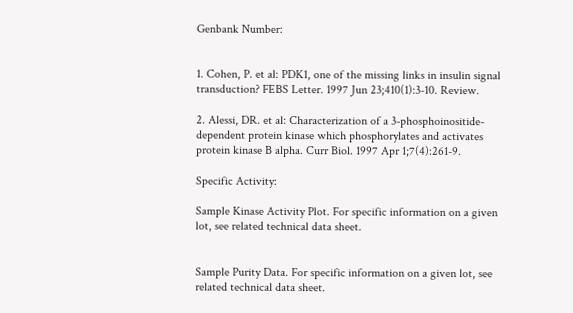Genbank Number:


1. Cohen, P. et al: PDK1, one of the missing links in insulin signal transduction? FEBS Letter. 1997 Jun 23;410(1):3-10. Review.

2. Alessi, DR. et al: Characterization of a 3-phosphoinositide-dependent protein kinase which phosphorylates and activates protein kinase B alpha. Curr Biol. 1997 Apr 1;7(4):261-9.

Specific Activity:

Sample Kinase Activity Plot. For specific information on a given lot, see related technical data sheet.


Sample Purity Data. For specific information on a given lot, see related technical data sheet.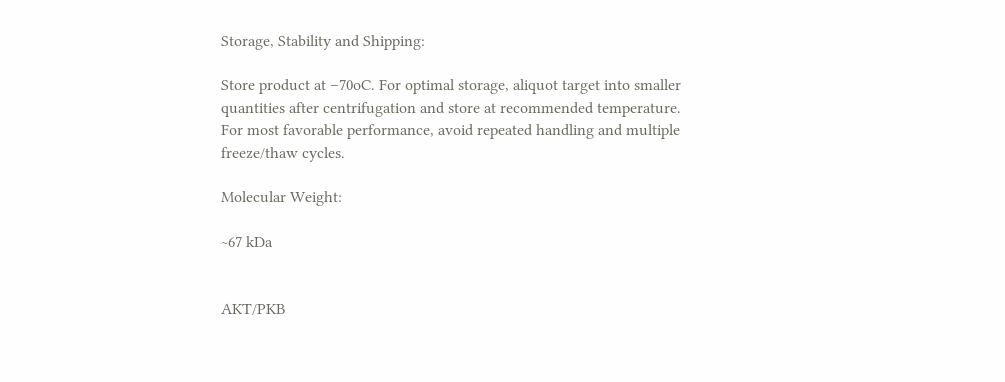Storage, Stability and Shipping:

Store product at –70oC. For optimal storage, aliquot target into smaller quantities after centrifugation and store at recommended temperature. For most favorable performance, avoid repeated handling and multiple freeze/thaw cycles.

Molecular Weight:

~67 kDa


AKT/PKB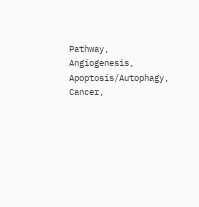Pathway, Angiogenesis, Apoptosis/Autophagy, Cancer,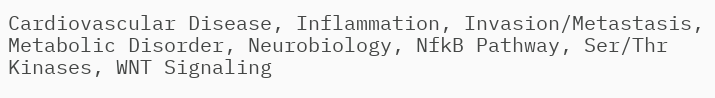Cardiovascular Disease, Inflammation, Invasion/Metastasis, Metabolic Disorder, Neurobiology, NfkB Pathway, Ser/Thr Kinases, WNT Signaling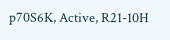p70S6K, Active, R21-10H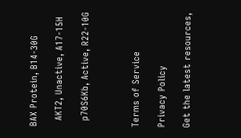BAX Protein, B14-30G

  AKT2, Unactive, A17-15H

  p70S6Kb, Active, R22-10G



Terms of Service

Privacy Policy

Get the latest resources,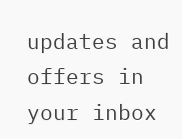updates and offers in your inbox